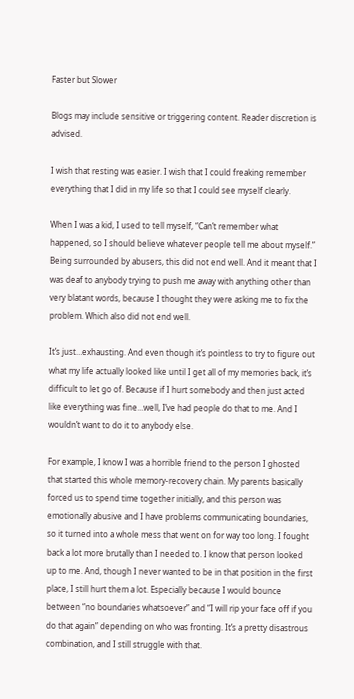Faster but Slower

Blogs may include sensitive or triggering content. Reader discretion is advised.

I wish that resting was easier. I wish that I could freaking remember everything that I did in my life so that I could see myself clearly.

When I was a kid, I used to tell myself, “Can’t remember what happened, so I should believe whatever people tell me about myself.” Being surrounded by abusers, this did not end well. And it meant that I was deaf to anybody trying to push me away with anything other than very blatant words, because I thought they were asking me to fix the problem. Which also did not end well.

It’s just…exhausting. And even though it’s pointless to try to figure out what my life actually looked like until I get all of my memories back, it’s difficult to let go of. Because if I hurt somebody and then just acted like everything was fine…well, I’ve had people do that to me. And I wouldn’t want to do it to anybody else.

For example, I know I was a horrible friend to the person I ghosted that started this whole memory-recovery chain. My parents basically forced us to spend time together initially, and this person was emotionally abusive and I have problems communicating boundaries, so it turned into a whole mess that went on for way too long. I fought back a lot more brutally than I needed to. I know that person looked up to me. And, though I never wanted to be in that position in the first place, I still hurt them a lot. Especially because I would bounce between “no boundaries whatsoever” and “I will rip your face off if you do that again” depending on who was fronting. It’s a pretty disastrous combination, and I still struggle with that.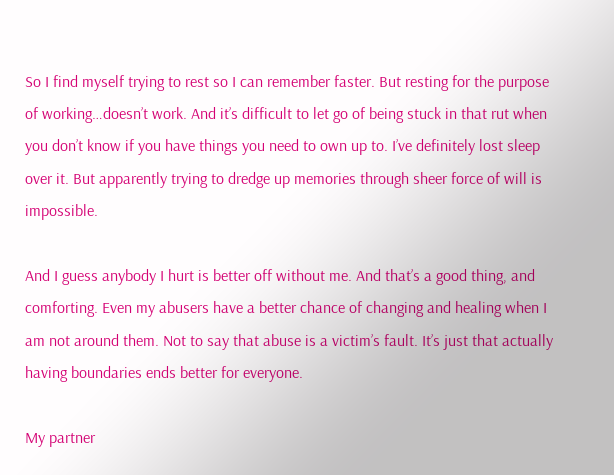So I find myself trying to rest so I can remember faster. But resting for the purpose of working…doesn’t work. And it’s difficult to let go of being stuck in that rut when you don’t know if you have things you need to own up to. I’ve definitely lost sleep over it. But apparently trying to dredge up memories through sheer force of will is impossible.

And I guess anybody I hurt is better off without me. And that’s a good thing, and comforting. Even my abusers have a better chance of changing and healing when I am not around them. Not to say that abuse is a victim’s fault. It’s just that actually having boundaries ends better for everyone.

My partner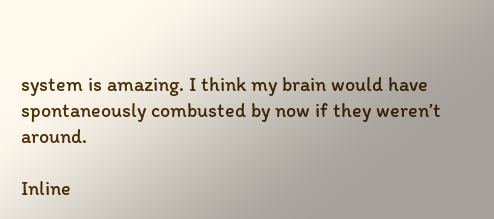system is amazing. I think my brain would have spontaneously combusted by now if they weren’t around.

Inline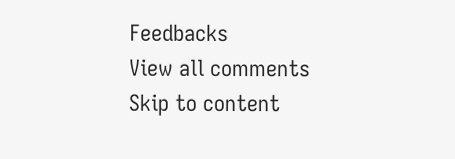Feedbacks
View all comments
Skip to content